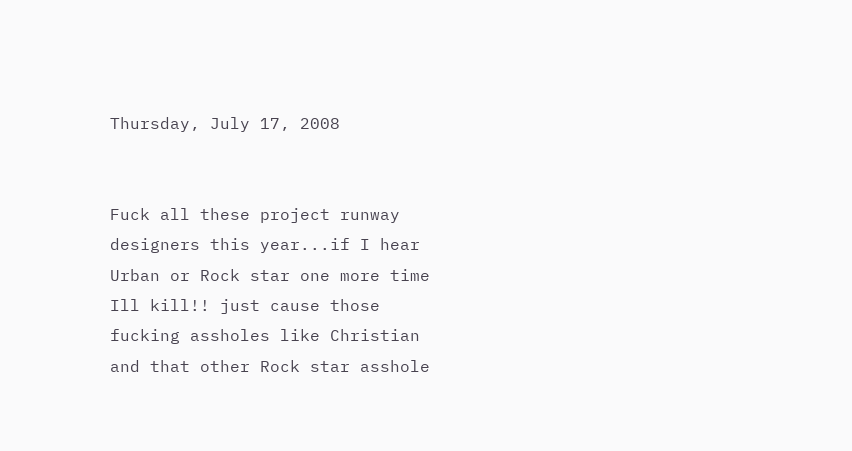Thursday, July 17, 2008


Fuck all these project runway designers this year...if I hear Urban or Rock star one more time Ill kill!! just cause those fucking assholes like Christian and that other Rock star asshole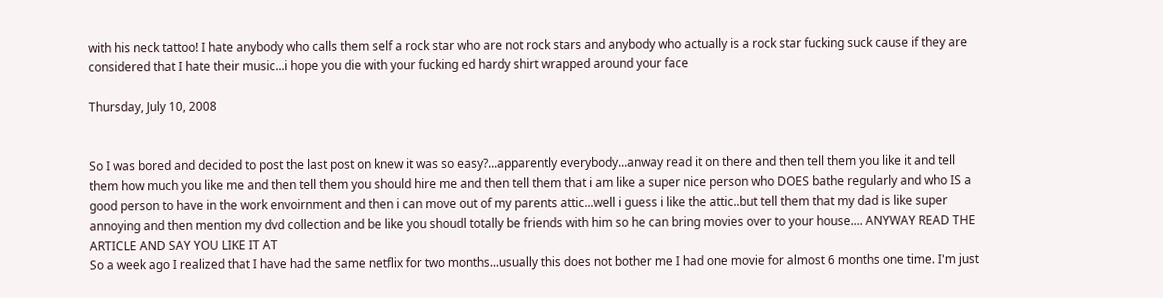with his neck tattoo! I hate anybody who calls them self a rock star who are not rock stars and anybody who actually is a rock star fucking suck cause if they are considered that I hate their music...i hope you die with your fucking ed hardy shirt wrapped around your face

Thursday, July 10, 2008


So I was bored and decided to post the last post on knew it was so easy?...apparently everybody...anway read it on there and then tell them you like it and tell them how much you like me and then tell them you should hire me and then tell them that i am like a super nice person who DOES bathe regularly and who IS a good person to have in the work envoirnment and then i can move out of my parents attic...well i guess i like the attic..but tell them that my dad is like super annoying and then mention my dvd collection and be like you shoudl totally be friends with him so he can bring movies over to your house.... ANYWAY READ THE ARTICLE AND SAY YOU LIKE IT AT
So a week ago I realized that I have had the same netflix for two months...usually this does not bother me I had one movie for almost 6 months one time. I'm just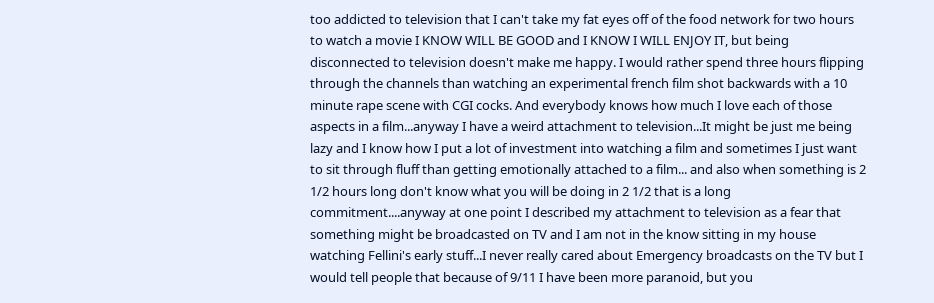too addicted to television that I can't take my fat eyes off of the food network for two hours to watch a movie I KNOW WILL BE GOOD and I KNOW I WILL ENJOY IT, but being disconnected to television doesn't make me happy. I would rather spend three hours flipping through the channels than watching an experimental french film shot backwards with a 10 minute rape scene with CGI cocks. And everybody knows how much I love each of those aspects in a film...anyway I have a weird attachment to television...It might be just me being lazy and I know how I put a lot of investment into watching a film and sometimes I just want to sit through fluff than getting emotionally attached to a film... and also when something is 2 1/2 hours long don't know what you will be doing in 2 1/2 that is a long commitment....anyway at one point I described my attachment to television as a fear that something might be broadcasted on TV and I am not in the know sitting in my house watching Fellini's early stuff...I never really cared about Emergency broadcasts on the TV but I would tell people that because of 9/11 I have been more paranoid, but you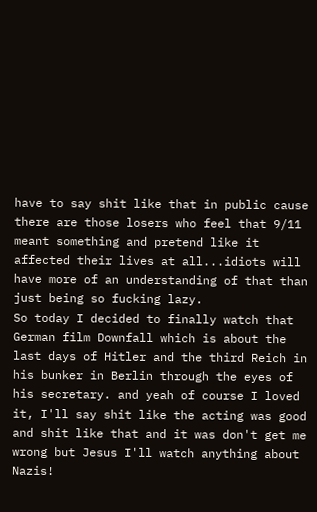have to say shit like that in public cause there are those losers who feel that 9/11 meant something and pretend like it affected their lives at all...idiots will have more of an understanding of that than just being so fucking lazy.
So today I decided to finally watch that German film Downfall which is about the last days of Hitler and the third Reich in his bunker in Berlin through the eyes of his secretary. and yeah of course I loved it, I'll say shit like the acting was good and shit like that and it was don't get me wrong but Jesus I'll watch anything about Nazis!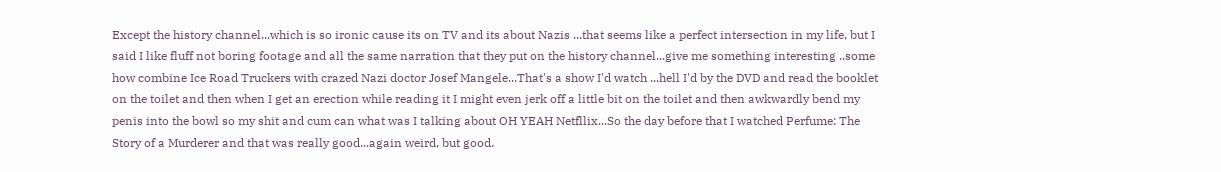Except the history channel...which is so ironic cause its on TV and its about Nazis ...that seems like a perfect intersection in my life, but I said I like fluff not boring footage and all the same narration that they put on the history channel...give me something interesting ..some how combine Ice Road Truckers with crazed Nazi doctor Josef Mangele...That's a show I'd watch ...hell I'd by the DVD and read the booklet on the toilet and then when I get an erection while reading it I might even jerk off a little bit on the toilet and then awkwardly bend my penis into the bowl so my shit and cum can what was I talking about OH YEAH Netfllix...So the day before that I watched Perfume: The Story of a Murderer and that was really good...again weird, but good.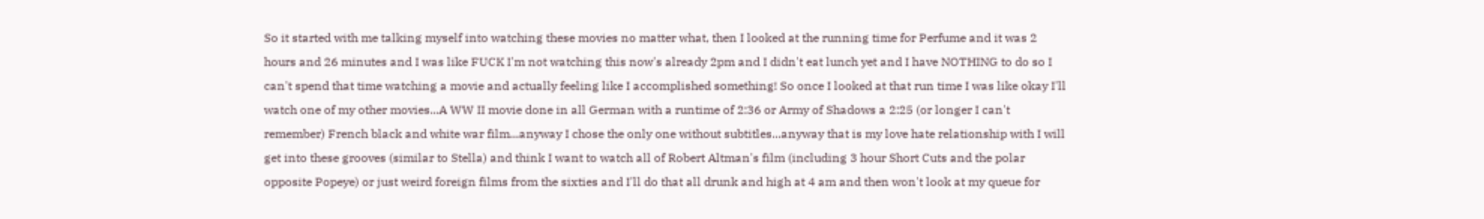So it started with me talking myself into watching these movies no matter what, then I looked at the running time for Perfume and it was 2 hours and 26 minutes and I was like FUCK I'm not watching this now's already 2pm and I didn't eat lunch yet and I have NOTHING to do so I can't spend that time watching a movie and actually feeling like I accomplished something! So once I looked at that run time I was like okay I'll watch one of my other movies...A WW II movie done in all German with a runtime of 2:36 or Army of Shadows a 2:25 (or longer I can't remember) French black and white war film...anyway I chose the only one without subtitles...anyway that is my love hate relationship with I will get into these grooves (similar to Stella) and think I want to watch all of Robert Altman's film (including 3 hour Short Cuts and the polar opposite Popeye) or just weird foreign films from the sixties and I'll do that all drunk and high at 4 am and then won't look at my queue for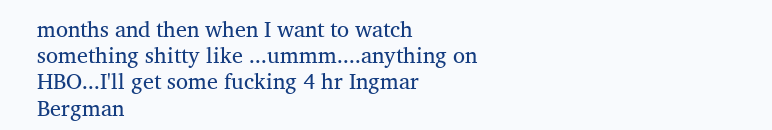months and then when I want to watch something shitty like ...ummm....anything on HBO...I'll get some fucking 4 hr Ingmar Bergman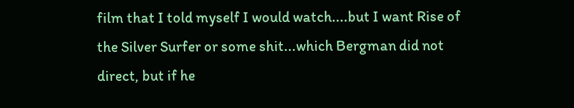film that I told myself I would watch....but I want Rise of the Silver Surfer or some shit...which Bergman did not direct, but if he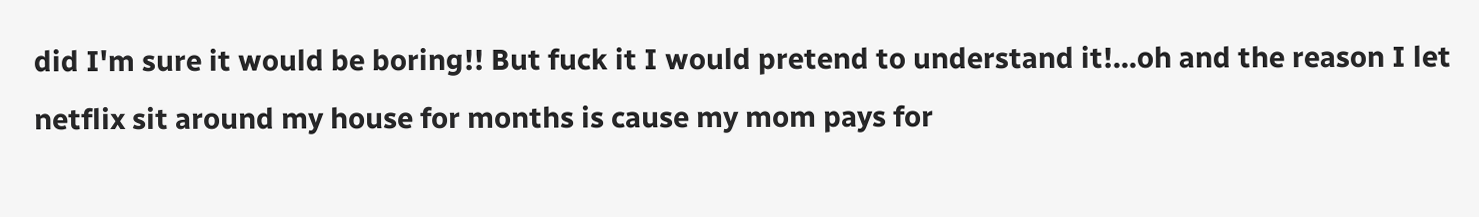did I'm sure it would be boring!! But fuck it I would pretend to understand it!...oh and the reason I let netflix sit around my house for months is cause my mom pays for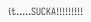it.....SUCKA!!!!!!!!!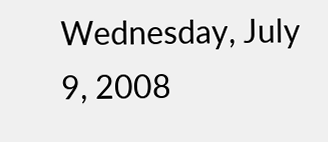Wednesday, July 9, 2008